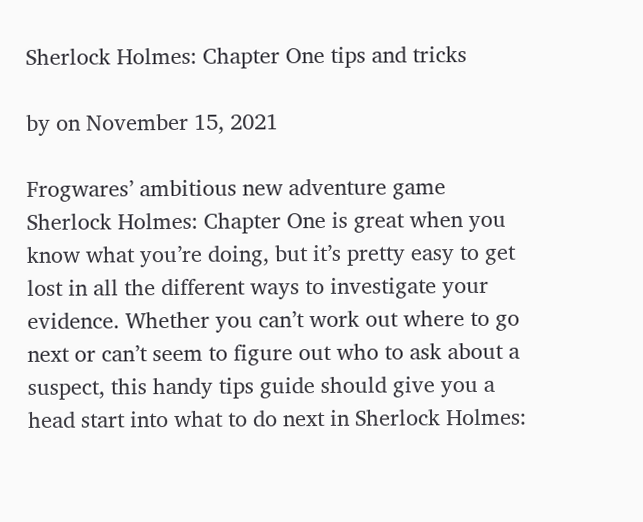Sherlock Holmes: Chapter One tips and tricks

by on November 15, 2021

Frogwares’ ambitious new adventure game Sherlock Holmes: Chapter One is great when you know what you’re doing, but it’s pretty easy to get lost in all the different ways to investigate your evidence. Whether you can’t work out where to go next or can’t seem to figure out who to ask about a suspect, this handy tips guide should give you a head start into what to do next in Sherlock Holmes: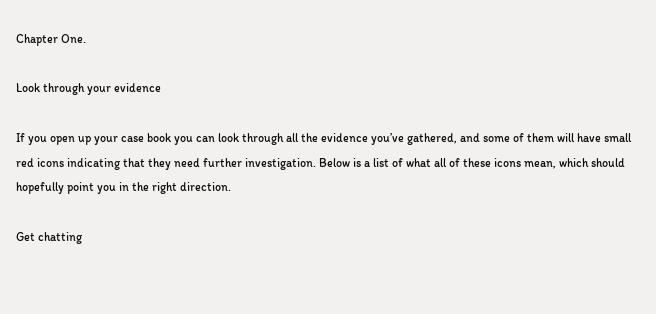Chapter One.

Look through your evidence

If you open up your case book you can look through all the evidence you’ve gathered, and some of them will have small red icons indicating that they need further investigation. Below is a list of what all of these icons mean, which should hopefully point you in the right direction.

Get chatting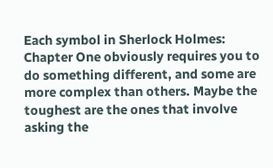Each symbol in Sherlock Holmes: Chapter One obviously requires you to do something different, and some are more complex than others. Maybe the toughest are the ones that involve asking the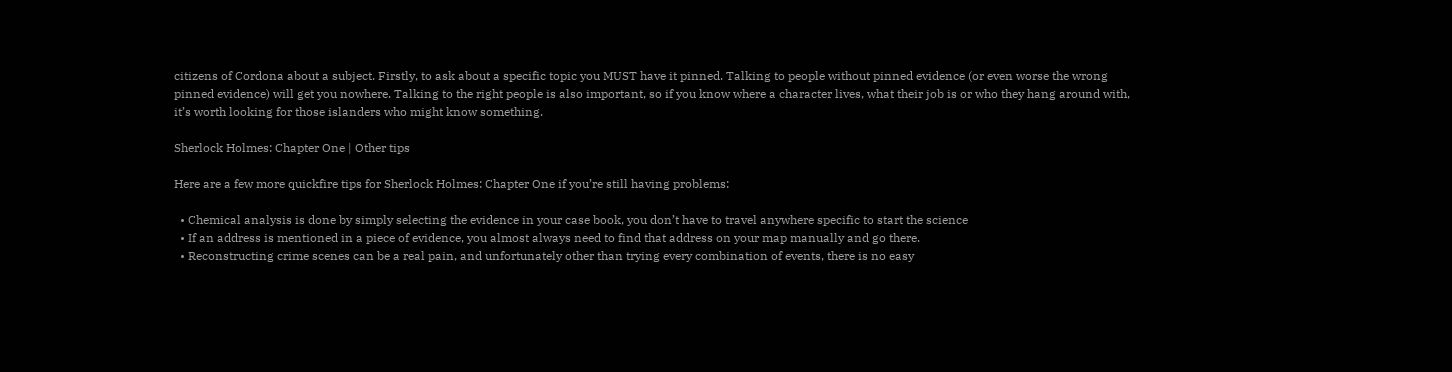citizens of Cordona about a subject. Firstly, to ask about a specific topic you MUST have it pinned. Talking to people without pinned evidence (or even worse the wrong pinned evidence) will get you nowhere. Talking to the right people is also important, so if you know where a character lives, what their job is or who they hang around with, it’s worth looking for those islanders who might know something.

Sherlock Holmes: Chapter One | Other tips

Here are a few more quickfire tips for Sherlock Holmes: Chapter One if you’re still having problems:

  • Chemical analysis is done by simply selecting the evidence in your case book, you don’t have to travel anywhere specific to start the science
  • If an address is mentioned in a piece of evidence, you almost always need to find that address on your map manually and go there.
  • Reconstructing crime scenes can be a real pain, and unfortunately other than trying every combination of events, there is no easy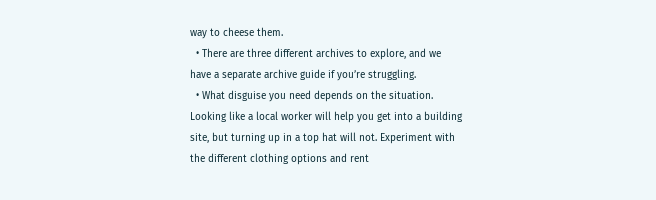way to cheese them.
  • There are three different archives to explore, and we have a separate archive guide if you’re struggling.
  • What disguise you need depends on the situation. Looking like a local worker will help you get into a building site, but turning up in a top hat will not. Experiment with the different clothing options and rent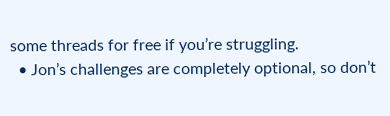some threads for free if you’re struggling.
  • Jon’s challenges are completely optional, so don’t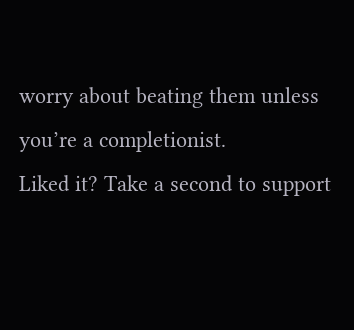worry about beating them unless you’re a completionist.
Liked it? Take a second to support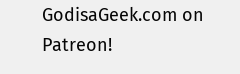GodisaGeek.com on Patreon!